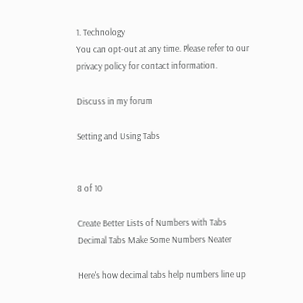1. Technology
You can opt-out at any time. Please refer to our privacy policy for contact information.

Discuss in my forum

Setting and Using Tabs


8 of 10

Create Better Lists of Numbers with Tabs
Decimal Tabs Make Some Numbers Neater

Here's how decimal tabs help numbers line up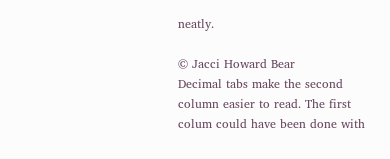neatly.

© Jacci Howard Bear
Decimal tabs make the second column easier to read. The first colum could have been done with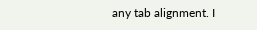any tab alignment. I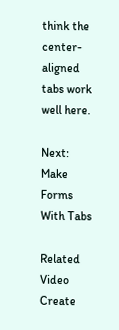think the center-aligned tabs work well here.

Next: Make Forms With Tabs

Related Video
Create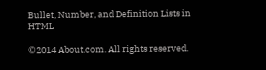Bullet, Number, and Definition Lists in HTML

©2014 About.com. All rights reserved.